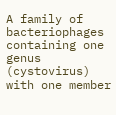A family of bacteriophages containing one genus (cystovirus) with one member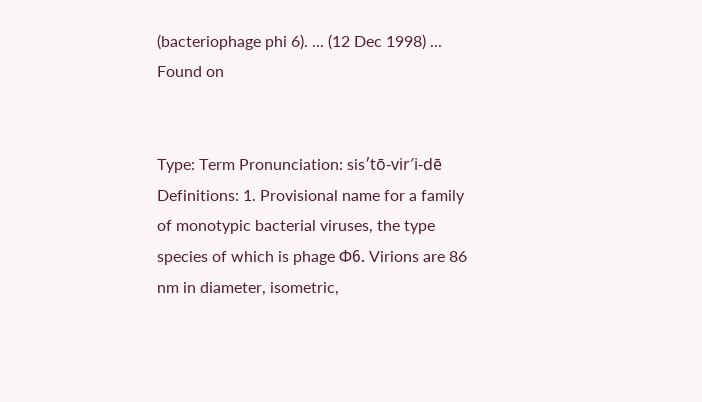(bacteriophage phi 6). ... (12 Dec 1998) ...
Found on


Type: Term Pronunciation: sis′tō-vir′i-dē Definitions: 1. Provisional name for a family of monotypic bacterial viruses, the type species of which is phage Φ6. Virions are 86 nm in diameter, isometric,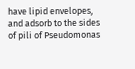have lipid envelopes, and adsorb to the sides of pili of Pseudomonas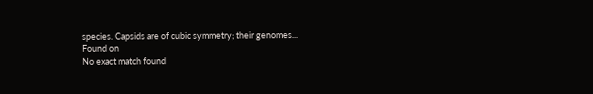species. Capsids are of cubic symmetry; their genomes...
Found on
No exact match found